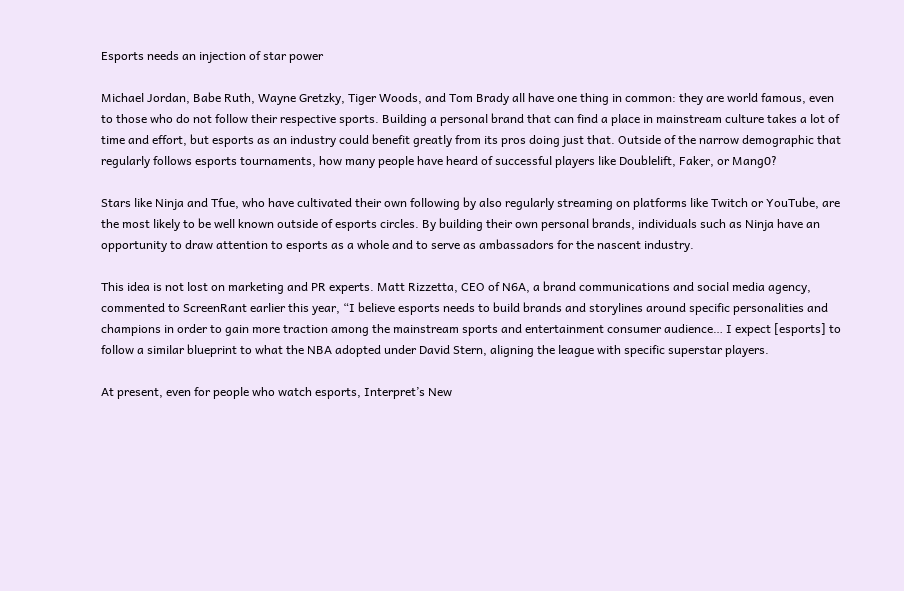Esports needs an injection of star power

Michael Jordan, Babe Ruth, Wayne Gretzky, Tiger Woods, and Tom Brady all have one thing in common: they are world famous, even to those who do not follow their respective sports. Building a personal brand that can find a place in mainstream culture takes a lot of time and effort, but esports as an industry could benefit greatly from its pros doing just that. Outside of the narrow demographic that regularly follows esports tournaments, how many people have heard of successful players like Doublelift, Faker, or Mang0?

Stars like Ninja and Tfue, who have cultivated their own following by also regularly streaming on platforms like Twitch or YouTube, are the most likely to be well known outside of esports circles. By building their own personal brands, individuals such as Ninja have an opportunity to draw attention to esports as a whole and to serve as ambassadors for the nascent industry.

This idea is not lost on marketing and PR experts. Matt Rizzetta, CEO of N6A, a brand communications and social media agency, commented to ScreenRant earlier this year, “I believe esports needs to build brands and storylines around specific personalities and champions in order to gain more traction among the mainstream sports and entertainment consumer audience… I expect [esports] to follow a similar blueprint to what the NBA adopted under David Stern, aligning the league with specific superstar players.

At present, even for people who watch esports, Interpret’s New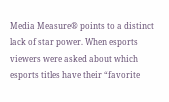Media Measure® points to a distinct lack of star power. When esports viewers were asked about which esports titles have their “favorite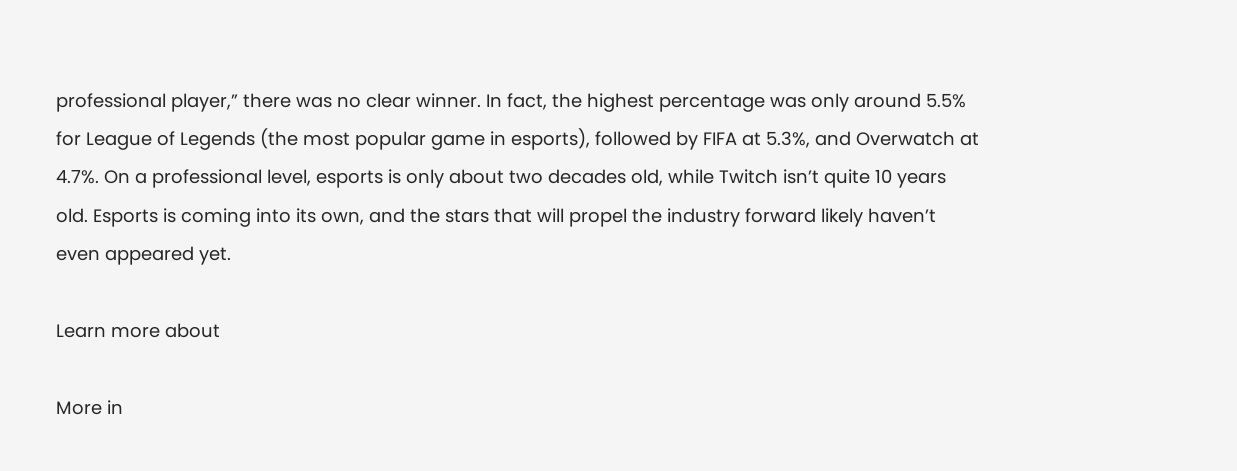professional player,” there was no clear winner. In fact, the highest percentage was only around 5.5% for League of Legends (the most popular game in esports), followed by FIFA at 5.3%, and Overwatch at 4.7%. On a professional level, esports is only about two decades old, while Twitch isn’t quite 10 years old. Esports is coming into its own, and the stars that will propel the industry forward likely haven’t even appeared yet.

Learn more about

More in